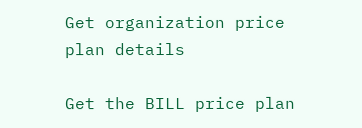Get organization price plan details

Get the BILL price plan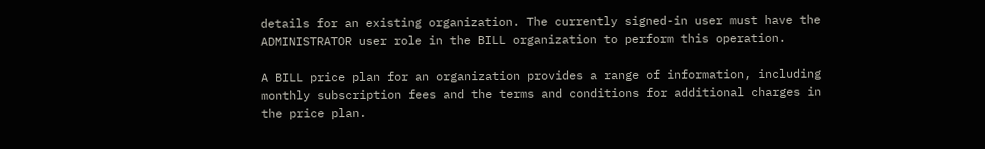details for an existing organization. The currently signed-in user must have the ADMINISTRATOR user role in the BILL organization to perform this operation.

A BILL price plan for an organization provides a range of information, including monthly subscription fees and the terms and conditions for additional charges in the price plan.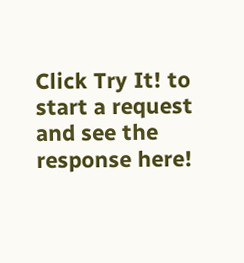Click Try It! to start a request and see the response here!